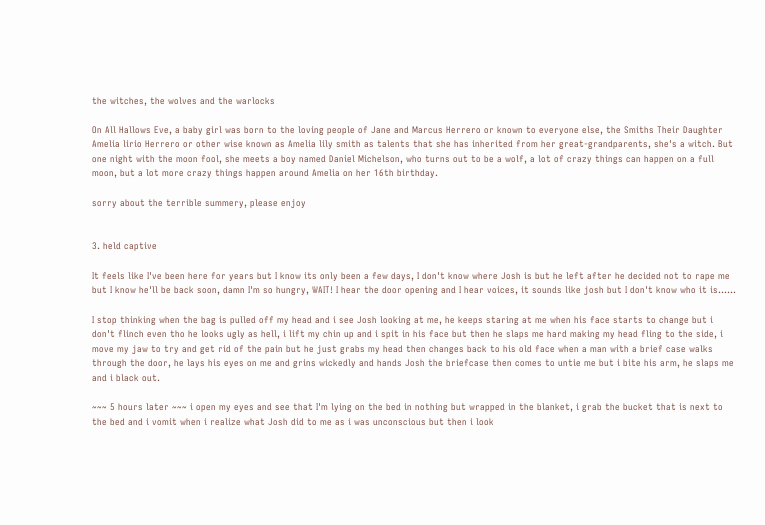the witches, the wolves and the warlocks

On All Hallows Eve, a baby girl was born to the loving people of Jane and Marcus Herrero or known to everyone else, the Smiths Their Daughter Amelia lirio Herrero or other wise known as Amelia lily smith as talents that she has inherited from her great-grandparents, she's a witch. But one night with the moon fool, she meets a boy named Daniel Michelson, who turns out to be a wolf, a lot of crazy things can happen on a full moon, but a lot more crazy things happen around Amelia on her 16th birthday.

sorry about the terrible summery, please enjoy


3. held captive

It feels like I've been here for years but I know its only been a few days, I don't know where Josh is but he left after he decided not to rape me but I know he'll be back soon, damn I'm so hungry, WAIT! I hear the door opening and I hear voices, it sounds like josh but I don't know who it is......

I stop thinking when the bag is pulled off my head and i see Josh looking at me, he keeps staring at me when his face starts to change but i don't flinch even tho he looks ugly as hell, i lift my chin up and i spit in his face but then he slaps me hard making my head fling to the side, i move my jaw to try and get rid of the pain but he just grabs my head then changes back to his old face when a man with a brief case walks through the door, he lays his eyes on me and grins wickedly and hands Josh the briefcase then comes to untie me but i bite his arm, he slaps me and i black out.

~~~ 5 hours later ~~~ i open my eyes and see that I'm lying on the bed in nothing but wrapped in the blanket, i grab the bucket that is next to the bed and i vomit when i realize what Josh did to me as i was unconscious but then i look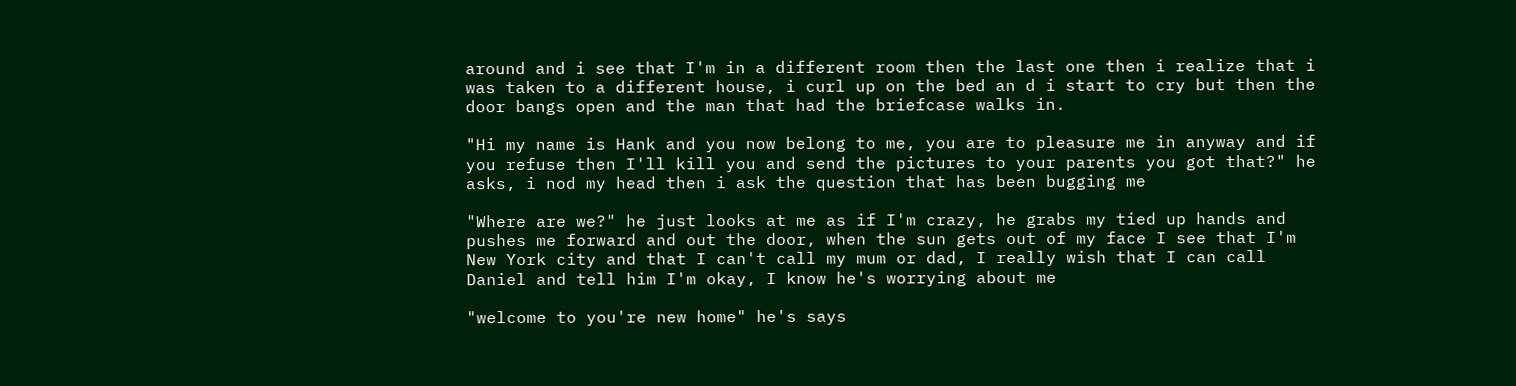around and i see that I'm in a different room then the last one then i realize that i was taken to a different house, i curl up on the bed an d i start to cry but then the door bangs open and the man that had the briefcase walks in.

"Hi my name is Hank and you now belong to me, you are to pleasure me in anyway and if you refuse then I'll kill you and send the pictures to your parents you got that?" he asks, i nod my head then i ask the question that has been bugging me

"Where are we?" he just looks at me as if I'm crazy, he grabs my tied up hands and pushes me forward and out the door, when the sun gets out of my face I see that I'm New York city and that I can't call my mum or dad, I really wish that I can call Daniel and tell him I'm okay, I know he's worrying about me

"welcome to you're new home" he's says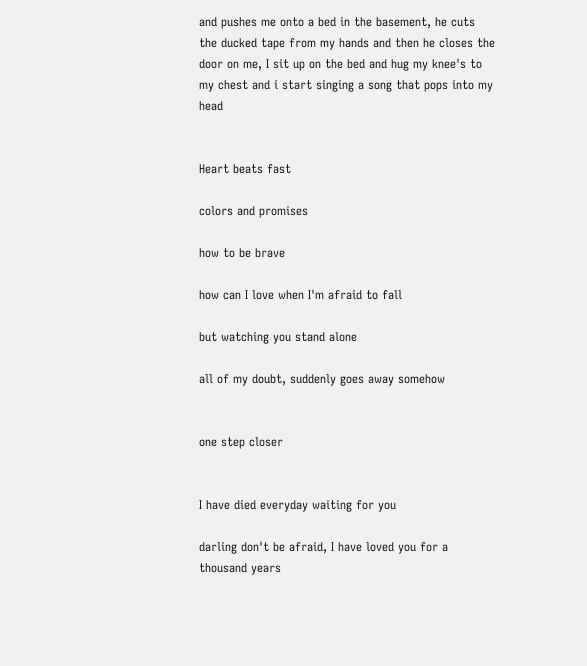and pushes me onto a bed in the basement, he cuts the ducked tape from my hands and then he closes the door on me, I sit up on the bed and hug my knee's to my chest and i start singing a song that pops into my head


Heart beats fast

colors and promises

how to be brave

how can I love when I'm afraid to fall

but watching you stand alone

all of my doubt, suddenly goes away somehow


one step closer


I have died everyday waiting for you

darling don't be afraid, I have loved you for a thousand years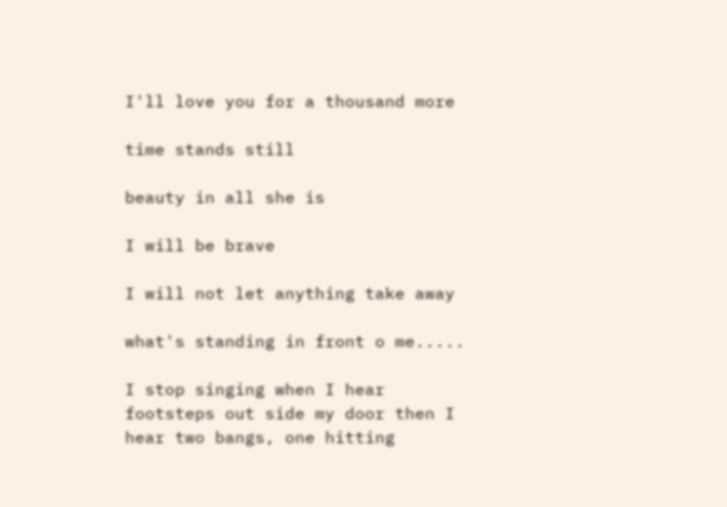I'll love you for a thousand more

time stands still

beauty in all she is

I will be brave

I will not let anything take away

what's standing in front o me.....

I stop singing when I hear footsteps out side my door then I hear two bangs, one hitting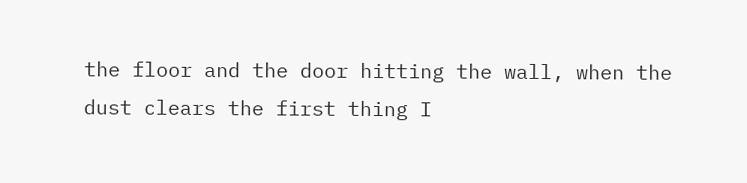the floor and the door hitting the wall, when the dust clears the first thing I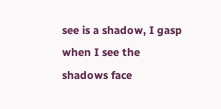see is a shadow, I gasp when I see the shadows face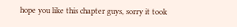hope you like this chapter guys, sorry it took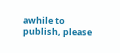awhile to publish, please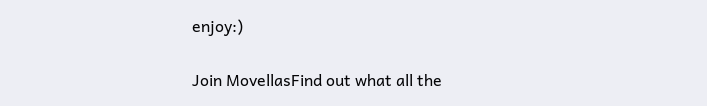enjoy:)

Join MovellasFind out what all the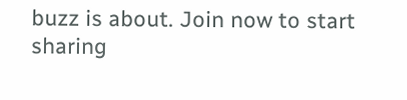buzz is about. Join now to start sharing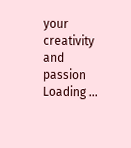your creativity and passion
Loading ...